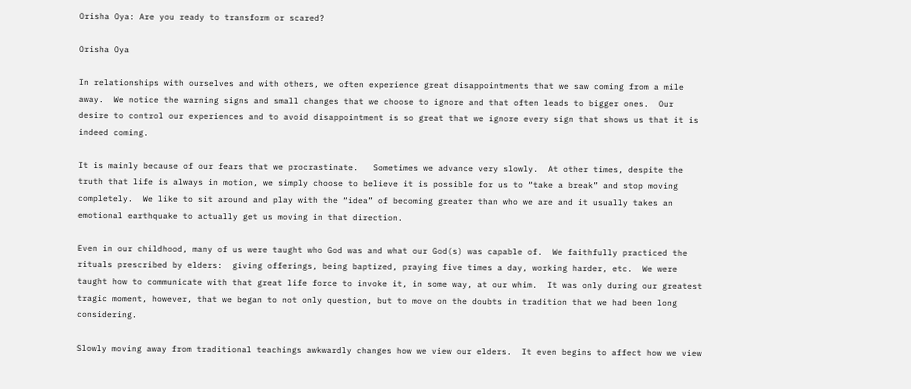Orisha Oya: Are you ready to transform or scared?

Orisha Oya

In relationships with ourselves and with others, we often experience great disappointments that we saw coming from a mile away.  We notice the warning signs and small changes that we choose to ignore and that often leads to bigger ones.  Our desire to control our experiences and to avoid disappointment is so great that we ignore every sign that shows us that it is indeed coming.

It is mainly because of our fears that we procrastinate.   Sometimes we advance very slowly.  At other times, despite the truth that life is always in motion, we simply choose to believe it is possible for us to “take a break” and stop moving completely.  We like to sit around and play with the “idea” of becoming greater than who we are and it usually takes an emotional earthquake to actually get us moving in that direction.

Even in our childhood, many of us were taught who God was and what our God(s) was capable of.  We faithfully practiced the rituals prescribed by elders:  giving offerings, being baptized, praying five times a day, working harder, etc.  We were taught how to communicate with that great life force to invoke it, in some way, at our whim.  It was only during our greatest tragic moment, however, that we began to not only question, but to move on the doubts in tradition that we had been long considering.

Slowly moving away from traditional teachings awkwardly changes how we view our elders.  It even begins to affect how we view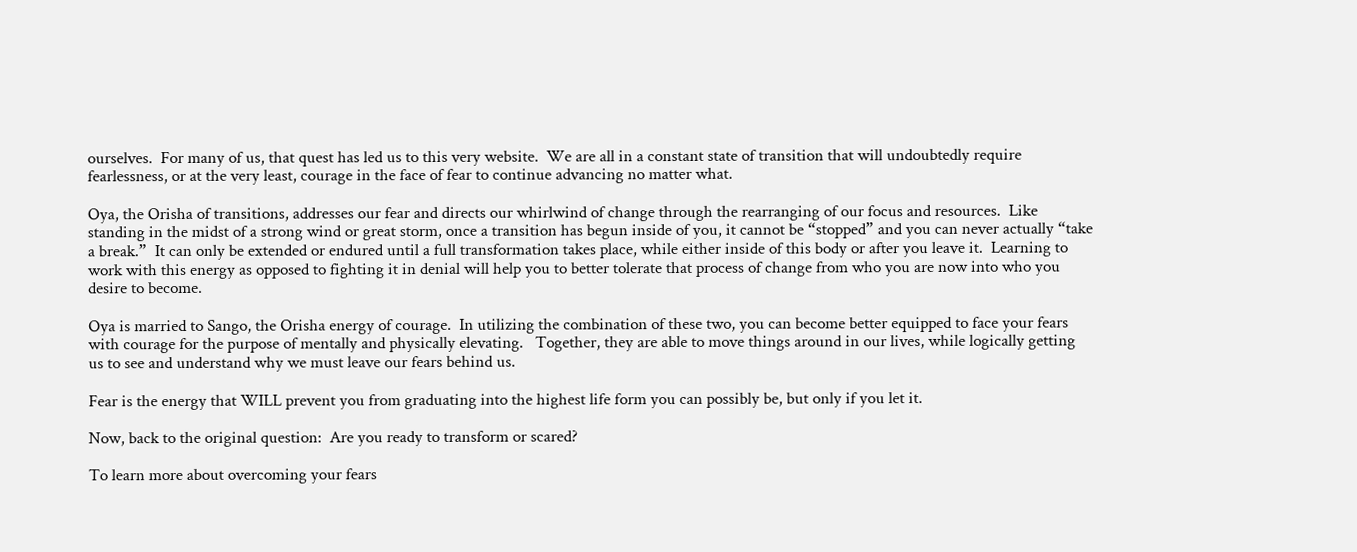ourselves.  For many of us, that quest has led us to this very website.  We are all in a constant state of transition that will undoubtedly require fearlessness, or at the very least, courage in the face of fear to continue advancing no matter what.

Oya, the Orisha of transitions, addresses our fear and directs our whirlwind of change through the rearranging of our focus and resources.  Like standing in the midst of a strong wind or great storm, once a transition has begun inside of you, it cannot be “stopped” and you can never actually “take a break.”  It can only be extended or endured until a full transformation takes place, while either inside of this body or after you leave it.  Learning to work with this energy as opposed to fighting it in denial will help you to better tolerate that process of change from who you are now into who you desire to become.

Oya is married to Sango, the Orisha energy of courage.  In utilizing the combination of these two, you can become better equipped to face your fears with courage for the purpose of mentally and physically elevating.   Together, they are able to move things around in our lives, while logically getting us to see and understand why we must leave our fears behind us.

Fear is the energy that WILL prevent you from graduating into the highest life form you can possibly be, but only if you let it.

Now, back to the original question:  Are you ready to transform or scared?

To learn more about overcoming your fears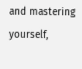and mastering yourself,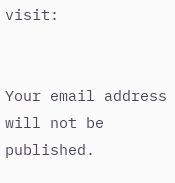visit:


Your email address will not be published.